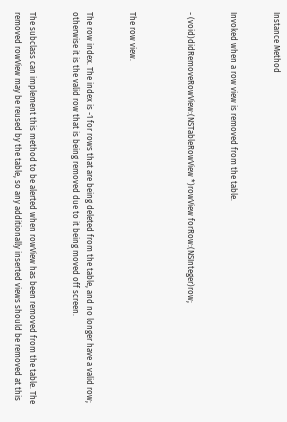Instance Method


Invoked when a row view is removed from the table.


- (void)didRemoveRowView:(NSTableRowView *)rowView forRow:(NSInteger)row;



The row view.


The row index. The index is -1 for rows that are being deleted from the table, and no longer have a valid row; otherwise it is the valid row that is being removed due to it being moved off screen.


The subclass can implement this method to be alerted when rowView has been removed from the table. The removed rowView may be reused by the table, so any additionally inserted views should be removed at this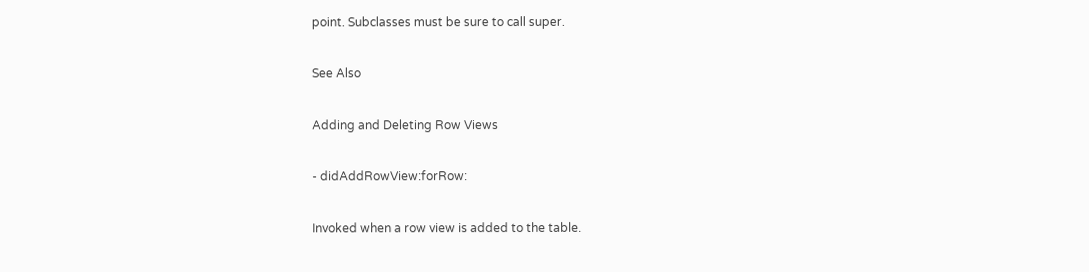point. Subclasses must be sure to call super.

See Also

Adding and Deleting Row Views

- didAddRowView:forRow:

Invoked when a row view is added to the table.